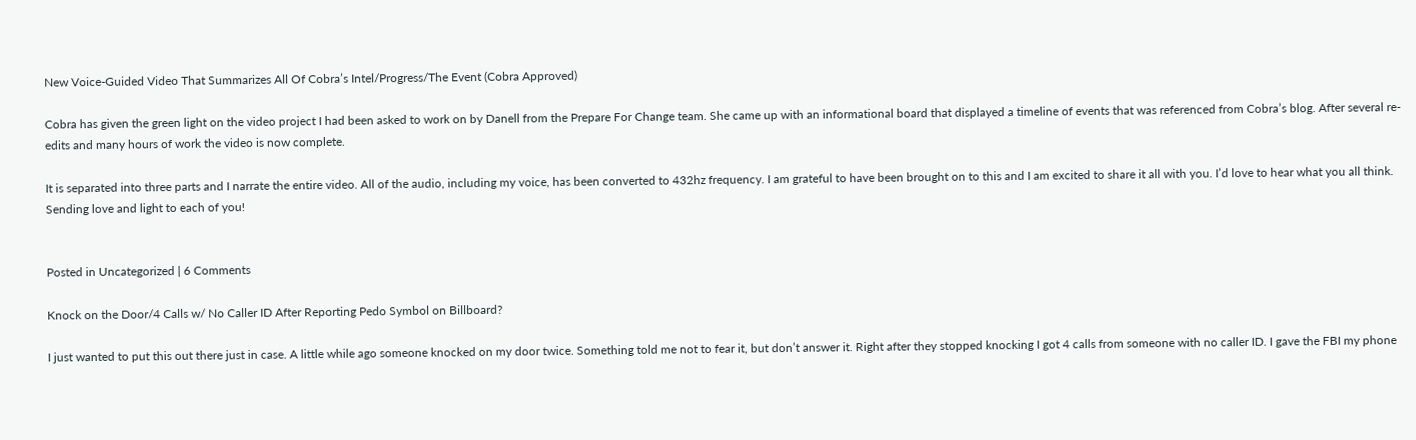New Voice-Guided Video That Summarizes All Of Cobra’s Intel/Progress/The Event (Cobra Approved)

Cobra has given the green light on the video project I had been asked to work on by Danell from the Prepare For Change team. She came up with an informational board that displayed a timeline of events that was referenced from Cobra’s blog. After several re-edits and many hours of work the video is now complete.

It is separated into three parts and I narrate the entire video. All of the audio, including my voice, has been converted to 432hz frequency. I am grateful to have been brought on to this and I am excited to share it all with you. I’d love to hear what you all think. Sending love and light to each of you!


Posted in Uncategorized | 6 Comments

Knock on the Door/4 Calls w/ No Caller ID After Reporting Pedo Symbol on Billboard?

I just wanted to put this out there just in case. A little while ago someone knocked on my door twice. Something told me not to fear it, but don’t answer it. Right after they stopped knocking I got 4 calls from someone with no caller ID. I gave the FBI my phone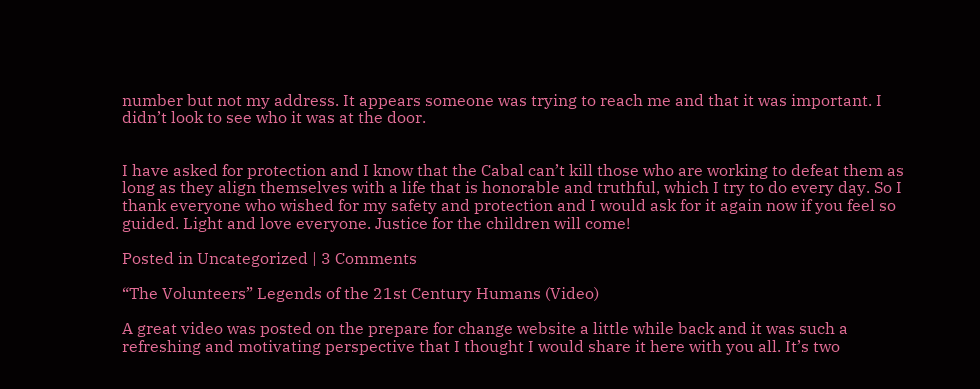number but not my address. It appears someone was trying to reach me and that it was important. I didn’t look to see who it was at the door.


I have asked for protection and I know that the Cabal can’t kill those who are working to defeat them as long as they align themselves with a life that is honorable and truthful, which I try to do every day. So I thank everyone who wished for my safety and protection and I would ask for it again now if you feel so guided. Light and love everyone. Justice for the children will come!

Posted in Uncategorized | 3 Comments

“The Volunteers” Legends of the 21st Century Humans (Video)

A great video was posted on the prepare for change website a little while back and it was such a refreshing and motivating perspective that I thought I would share it here with you all. It’s two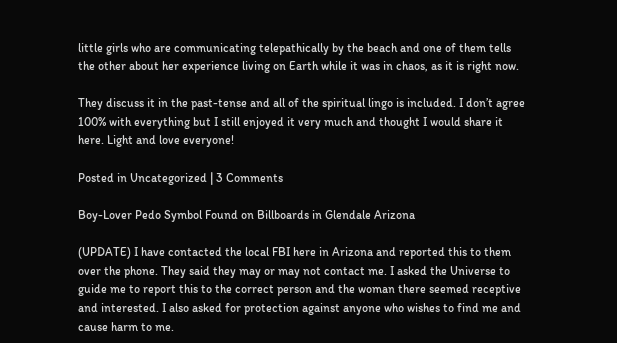little girls who are communicating telepathically by the beach and one of them tells the other about her experience living on Earth while it was in chaos, as it is right now.

They discuss it in the past-tense and all of the spiritual lingo is included. I don’t agree 100% with everything but I still enjoyed it very much and thought I would share it here. Light and love everyone!

Posted in Uncategorized | 3 Comments

Boy-Lover Pedo Symbol Found on Billboards in Glendale Arizona

(UPDATE) I have contacted the local FBI here in Arizona and reported this to them over the phone. They said they may or may not contact me. I asked the Universe to guide me to report this to the correct person and the woman there seemed receptive and interested. I also asked for protection against anyone who wishes to find me and cause harm to me.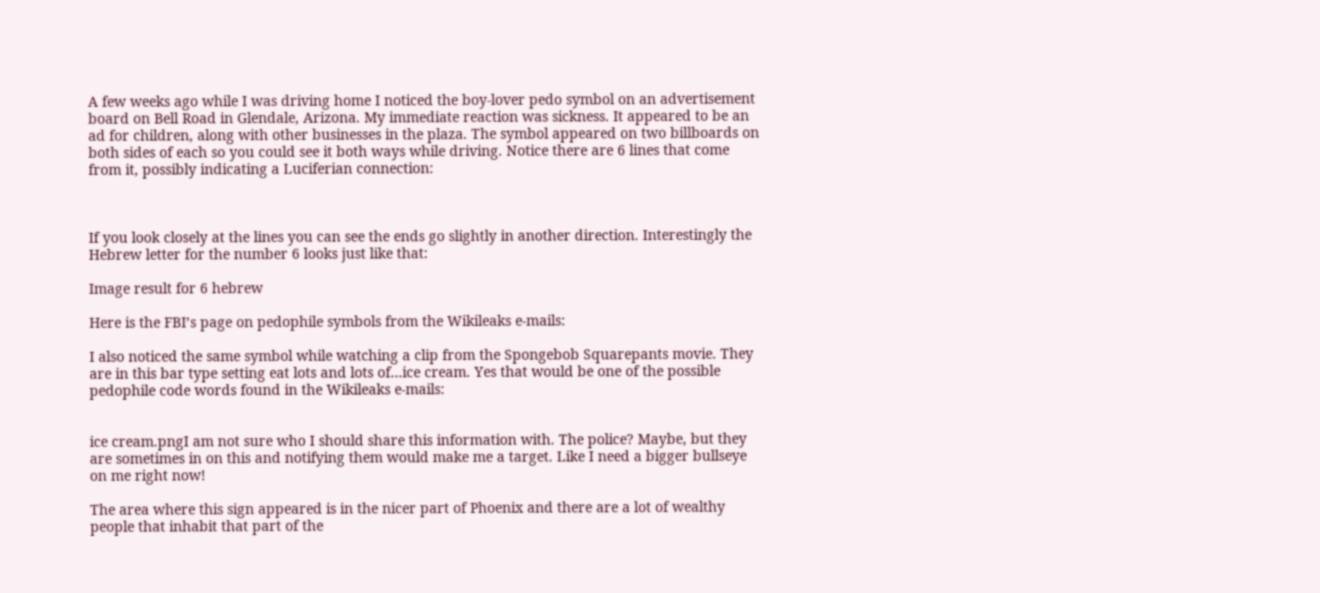A few weeks ago while I was driving home I noticed the boy-lover pedo symbol on an advertisement board on Bell Road in Glendale, Arizona. My immediate reaction was sickness. It appeared to be an ad for children, along with other businesses in the plaza. The symbol appeared on two billboards on both sides of each so you could see it both ways while driving. Notice there are 6 lines that come from it, possibly indicating a Luciferian connection:



If you look closely at the lines you can see the ends go slightly in another direction. Interestingly the Hebrew letter for the number 6 looks just like that:

Image result for 6 hebrew

Here is the FBI’s page on pedophile symbols from the Wikileaks e-mails:

I also noticed the same symbol while watching a clip from the Spongebob Squarepants movie. They are in this bar type setting eat lots and lots of…ice cream. Yes that would be one of the possible pedophile code words found in the Wikileaks e-mails:


ice cream.pngI am not sure who I should share this information with. The police? Maybe, but they are sometimes in on this and notifying them would make me a target. Like I need a bigger bullseye on me right now!

The area where this sign appeared is in the nicer part of Phoenix and there are a lot of wealthy people that inhabit that part of the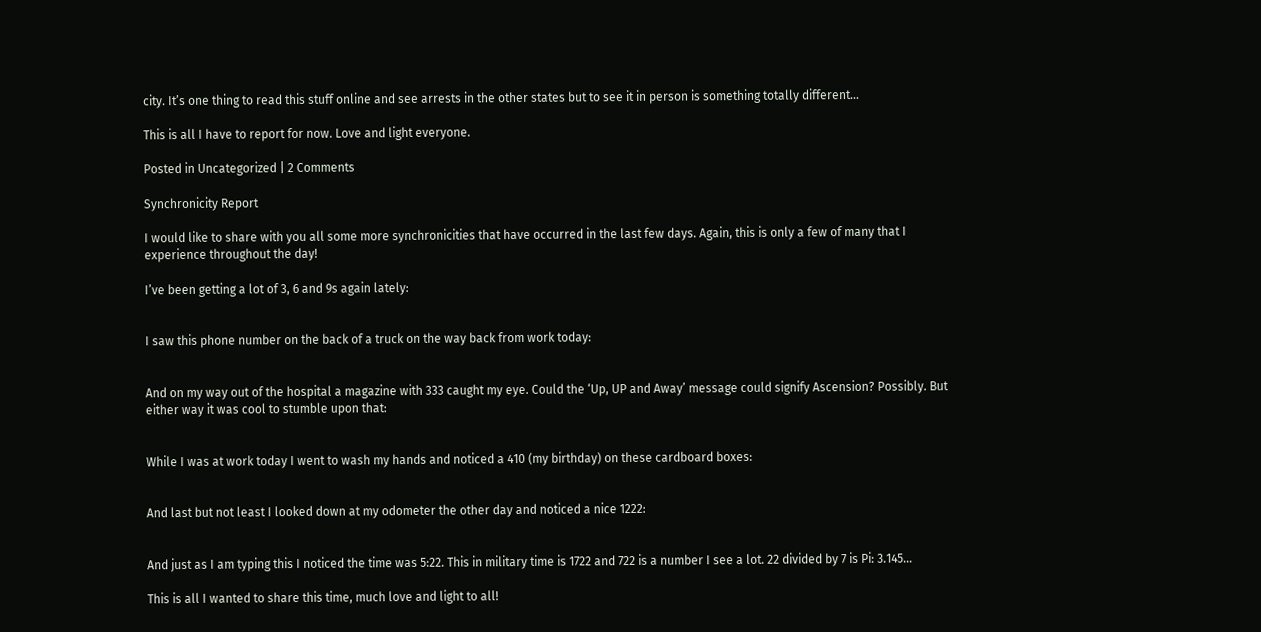city. It’s one thing to read this stuff online and see arrests in the other states but to see it in person is something totally different…

This is all I have to report for now. Love and light everyone.

Posted in Uncategorized | 2 Comments

Synchronicity Report

I would like to share with you all some more synchronicities that have occurred in the last few days. Again, this is only a few of many that I experience throughout the day!

I’ve been getting a lot of 3, 6 and 9s again lately:


I saw this phone number on the back of a truck on the way back from work today:


And on my way out of the hospital a magazine with 333 caught my eye. Could the ‘Up, UP and Away’ message could signify Ascension? Possibly. But either way it was cool to stumble upon that:


While I was at work today I went to wash my hands and noticed a 410 (my birthday) on these cardboard boxes:


And last but not least I looked down at my odometer the other day and noticed a nice 1222:


And just as I am typing this I noticed the time was 5:22. This in military time is 1722 and 722 is a number I see a lot. 22 divided by 7 is Pi: 3.145…

This is all I wanted to share this time, much love and light to all!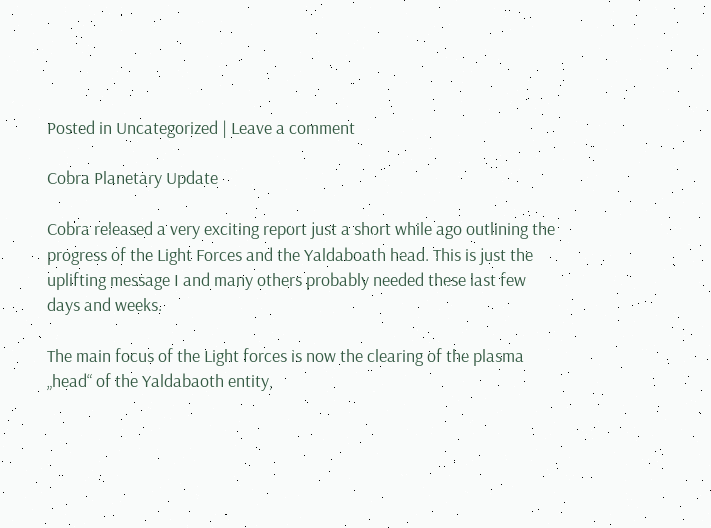Posted in Uncategorized | Leave a comment

Cobra Planetary Update

Cobra released a very exciting report just a short while ago outlining the progress of the Light Forces and the Yaldaboath head. This is just the uplifting message I and many others probably needed these last few days and weeks.

The main focus of the Light forces is now the clearing of the plasma „head“ of the Yaldabaoth entity,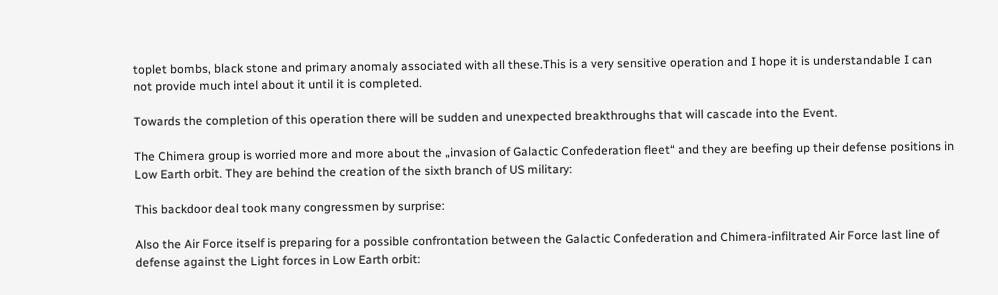toplet bombs, black stone and primary anomaly associated with all these.This is a very sensitive operation and I hope it is understandable I can not provide much intel about it until it is completed.

Towards the completion of this operation there will be sudden and unexpected breakthroughs that will cascade into the Event.

The Chimera group is worried more and more about the „invasion of Galactic Confederation fleet“ and they are beefing up their defense positions in Low Earth orbit. They are behind the creation of the sixth branch of US military:

This backdoor deal took many congressmen by surprise:

Also the Air Force itself is preparing for a possible confrontation between the Galactic Confederation and Chimera-infiltrated Air Force last line of defense against the Light forces in Low Earth orbit: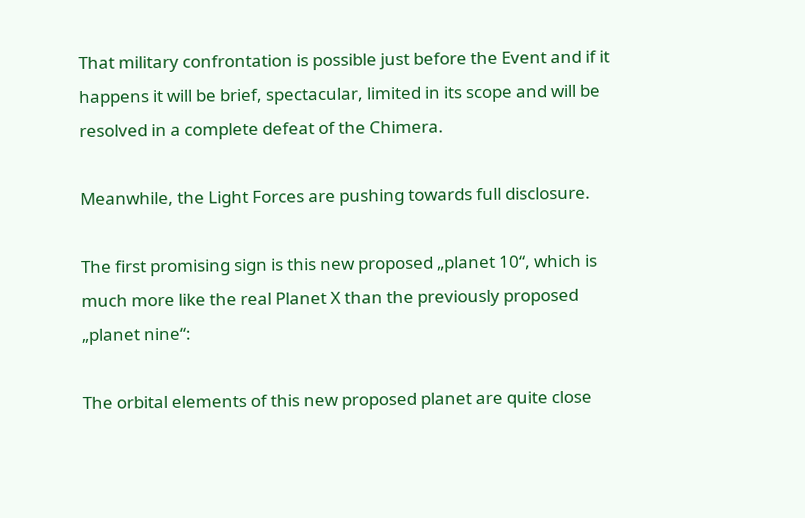That military confrontation is possible just before the Event and if it happens it will be brief, spectacular, limited in its scope and will be resolved in a complete defeat of the Chimera.

Meanwhile, the Light Forces are pushing towards full disclosure.

The first promising sign is this new proposed „planet 10“, which is much more like the real Planet X than the previously proposed „planet nine“:

The orbital elements of this new proposed planet are quite close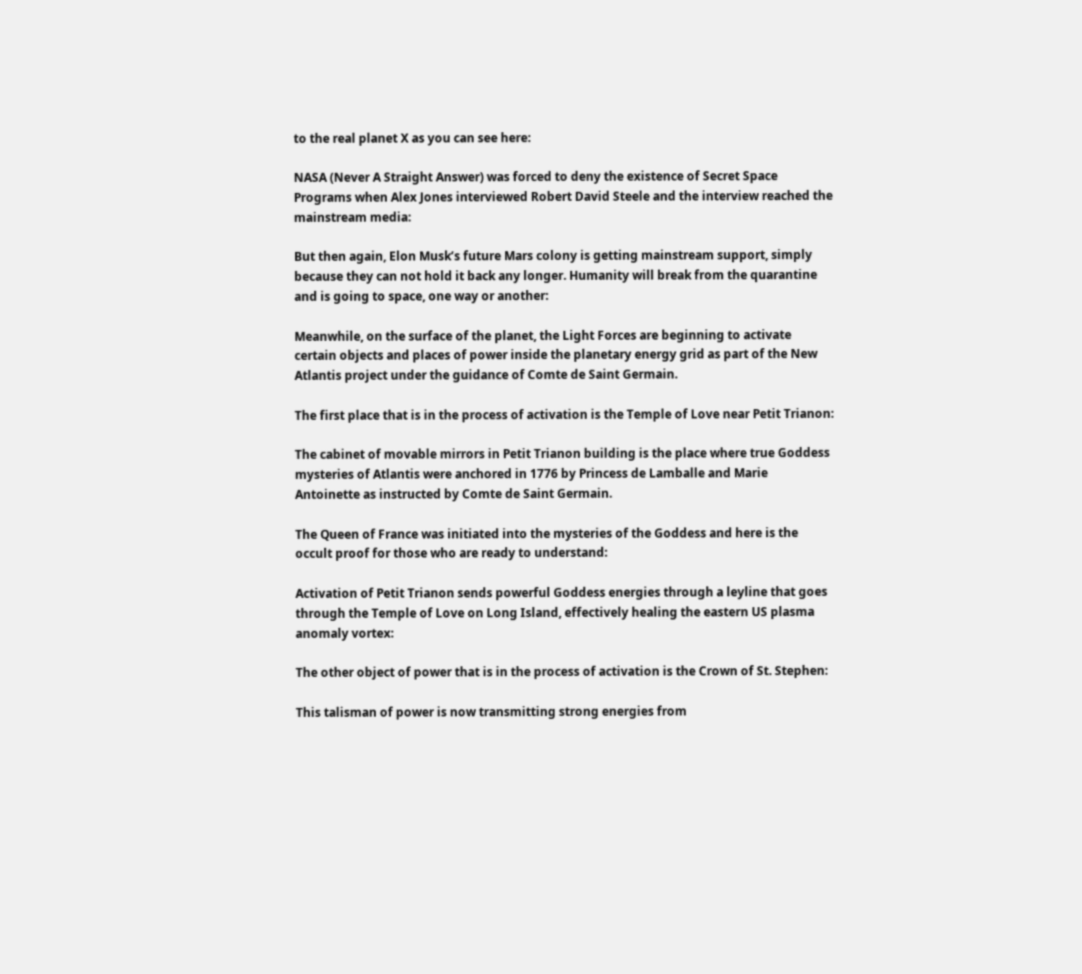to the real planet X as you can see here:

NASA (Never A Straight Answer) was forced to deny the existence of Secret Space Programs when Alex Jones interviewed Robert David Steele and the interview reached the mainstream media:

But then again, Elon Musk’s future Mars colony is getting mainstream support, simply because they can not hold it back any longer. Humanity will break from the quarantine and is going to space, one way or another:

Meanwhile, on the surface of the planet, the Light Forces are beginning to activate certain objects and places of power inside the planetary energy grid as part of the New Atlantis project under the guidance of Comte de Saint Germain.

The first place that is in the process of activation is the Temple of Love near Petit Trianon:

The cabinet of movable mirrors in Petit Trianon building is the place where true Goddess mysteries of Atlantis were anchored in 1776 by Princess de Lamballe and Marie Antoinette as instructed by Comte de Saint Germain.

The Queen of France was initiated into the mysteries of the Goddess and here is the occult proof for those who are ready to understand:

Activation of Petit Trianon sends powerful Goddess energies through a leyline that goes through the Temple of Love on Long Island, effectively healing the eastern US plasma anomaly vortex:

The other object of power that is in the process of activation is the Crown of St. Stephen:

This talisman of power is now transmitting strong energies from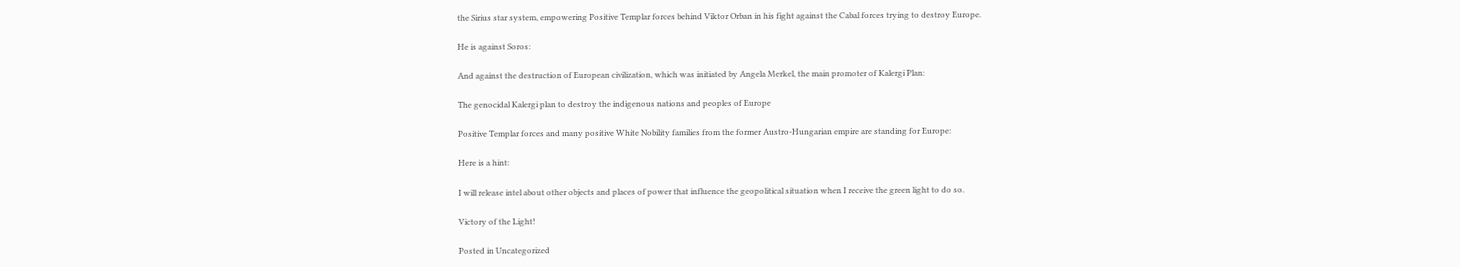the Sirius star system, empowering Positive Templar forces behind Viktor Orban in his fight against the Cabal forces trying to destroy Europe.

He is against Soros:

And against the destruction of European civilization, which was initiated by Angela Merkel, the main promoter of Kalergi Plan:

The genocidal Kalergi plan to destroy the indigenous nations and peoples of Europe

Positive Templar forces and many positive White Nobility families from the former Austro-Hungarian empire are standing for Europe:

Here is a hint:

I will release intel about other objects and places of power that influence the geopolitical situation when I receive the green light to do so.

Victory of the Light!

Posted in Uncategorized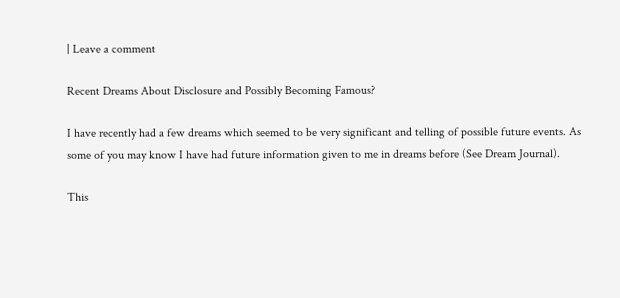| Leave a comment

Recent Dreams About Disclosure and Possibly Becoming Famous?

I have recently had a few dreams which seemed to be very significant and telling of possible future events. As some of you may know I have had future information given to me in dreams before (See Dream Journal).

This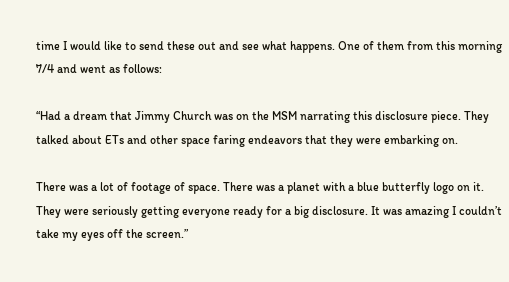time I would like to send these out and see what happens. One of them from this morning 7/4 and went as follows:

“Had a dream that Jimmy Church was on the MSM narrating this disclosure piece. They talked about ETs and other space faring endeavors that they were embarking on.

There was a lot of footage of space. There was a planet with a blue butterfly logo on it. They were seriously getting everyone ready for a big disclosure. It was amazing I couldn’t take my eyes off the screen.”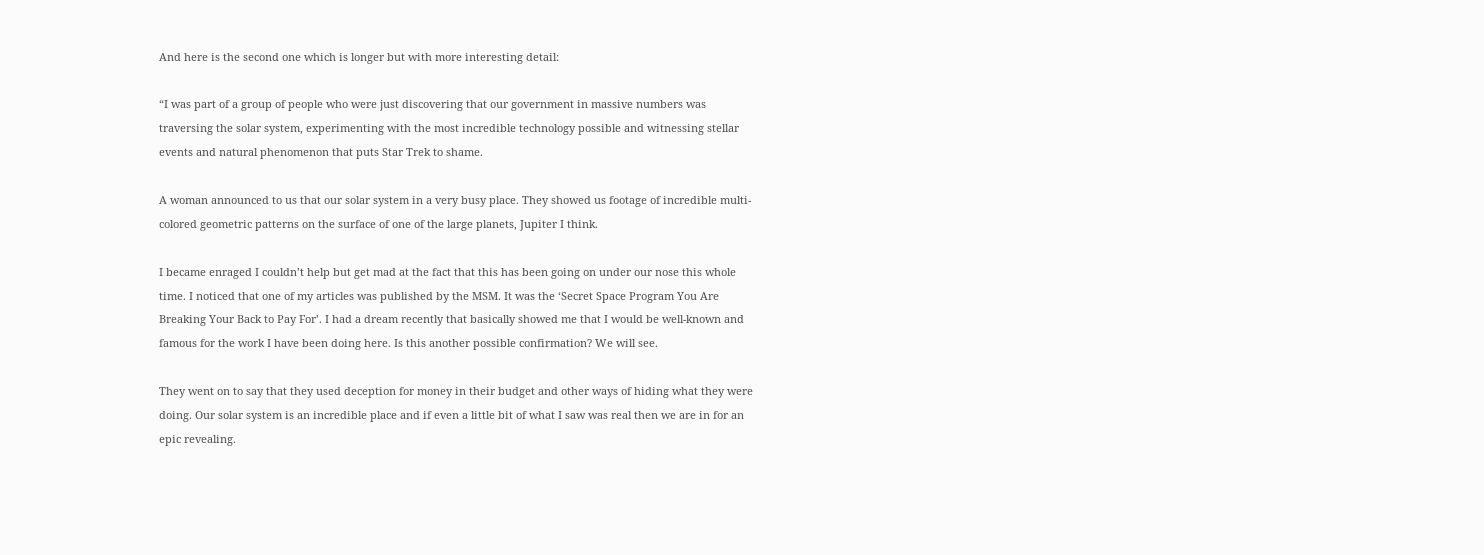And here is the second one which is longer but with more interesting detail:

“I was part of a group of people who were just discovering that our government in massive numbers was traversing the solar system, experimenting with the most incredible technology possible and witnessing stellar events and natural phenomenon that puts Star Trek to shame.

A woman announced to us that our solar system in a very busy place. They showed us footage of incredible multi-colored geometric patterns on the surface of one of the large planets, Jupiter I think.

I became enraged I couldn’t help but get mad at the fact that this has been going on under our nose this whole time. I noticed that one of my articles was published by the MSM. It was the ‘Secret Space Program You Are Breaking Your Back to Pay For’. I had a dream recently that basically showed me that I would be well-known and famous for the work I have been doing here. Is this another possible confirmation? We will see.

They went on to say that they used deception for money in their budget and other ways of hiding what they were doing. Our solar system is an incredible place and if even a little bit of what I saw was real then we are in for an epic revealing.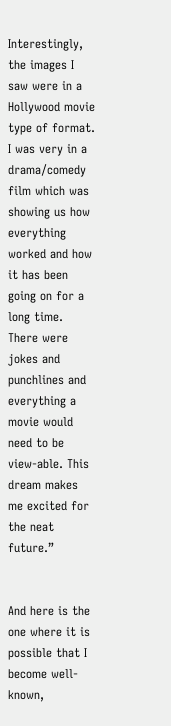Interestingly, the images I saw were in a Hollywood movie type of format. I was very in a drama/comedy film which was showing us how everything worked and how it has been going on for a long time. There were jokes and punchlines and everything a movie would need to be view-able. This dream makes me excited for the neat future.”


And here is the one where it is possible that I become well-known,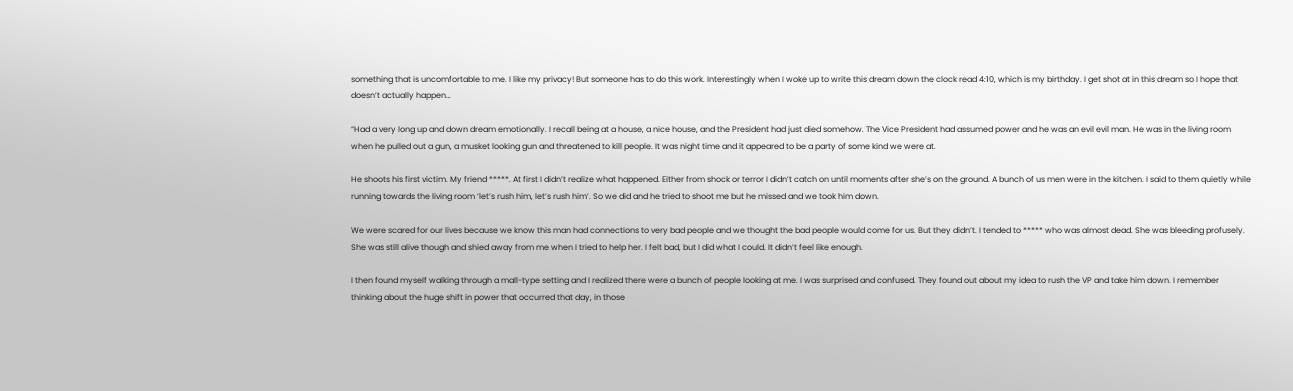something that is uncomfortable to me. I like my privacy! But someone has to do this work. Interestingly when I woke up to write this dream down the clock read 4:10, which is my birthday. I get shot at in this dream so I hope that doesn’t actually happen…

“Had a very long up and down dream emotionally. I recall being at a house, a nice house, and the President had just died somehow. The Vice President had assumed power and he was an evil evil man. He was in the living room when he pulled out a gun, a musket looking gun and threatened to kill people. It was night time and it appeared to be a party of some kind we were at.

He shoots his first victim. My friend *****. At first I didn’t realize what happened. Either from shock or terror I didn’t catch on until moments after she’s on the ground. A bunch of us men were in the kitchen. I said to them quietly while running towards the living room ‘let’s rush him, let’s rush him’. So we did and he tried to shoot me but he missed and we took him down.

We were scared for our lives because we know this man had connections to very bad people and we thought the bad people would come for us. But they didn’t. I tended to ***** who was almost dead. She was bleeding profusely. She was still alive though and shied away from me when I tried to help her. I felt bad, but I did what I could. It didn’t feel like enough.

I then found myself walking through a mall-type setting and I realized there were a bunch of people looking at me. I was surprised and confused. They found out about my idea to rush the VP and take him down. I remember thinking about the huge shift in power that occurred that day, in those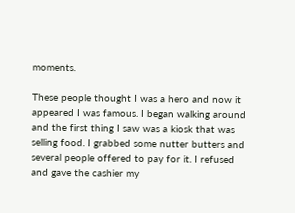moments.

These people thought I was a hero and now it appeared I was famous. I began walking around and the first thing I saw was a kiosk that was selling food. I grabbed some nutter butters and several people offered to pay for it. I refused and gave the cashier my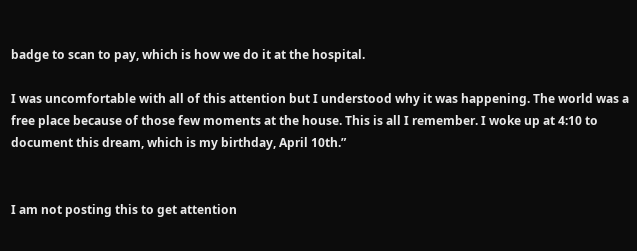badge to scan to pay, which is how we do it at the hospital.

I was uncomfortable with all of this attention but I understood why it was happening. The world was a free place because of those few moments at the house. This is all I remember. I woke up at 4:10 to document this dream, which is my birthday, April 10th.”


I am not posting this to get attention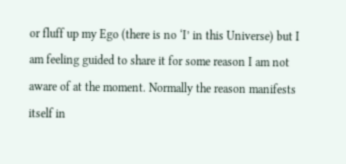or fluff up my Ego (there is no ‘I’ in this Universe) but I am feeling guided to share it for some reason I am not aware of at the moment. Normally the reason manifests itself in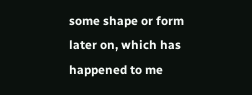some shape or form later on, which has happened to me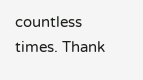countless times. Thank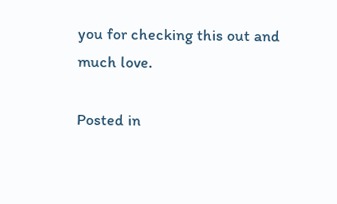you for checking this out and much love.

Posted in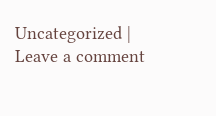Uncategorized | Leave a comment